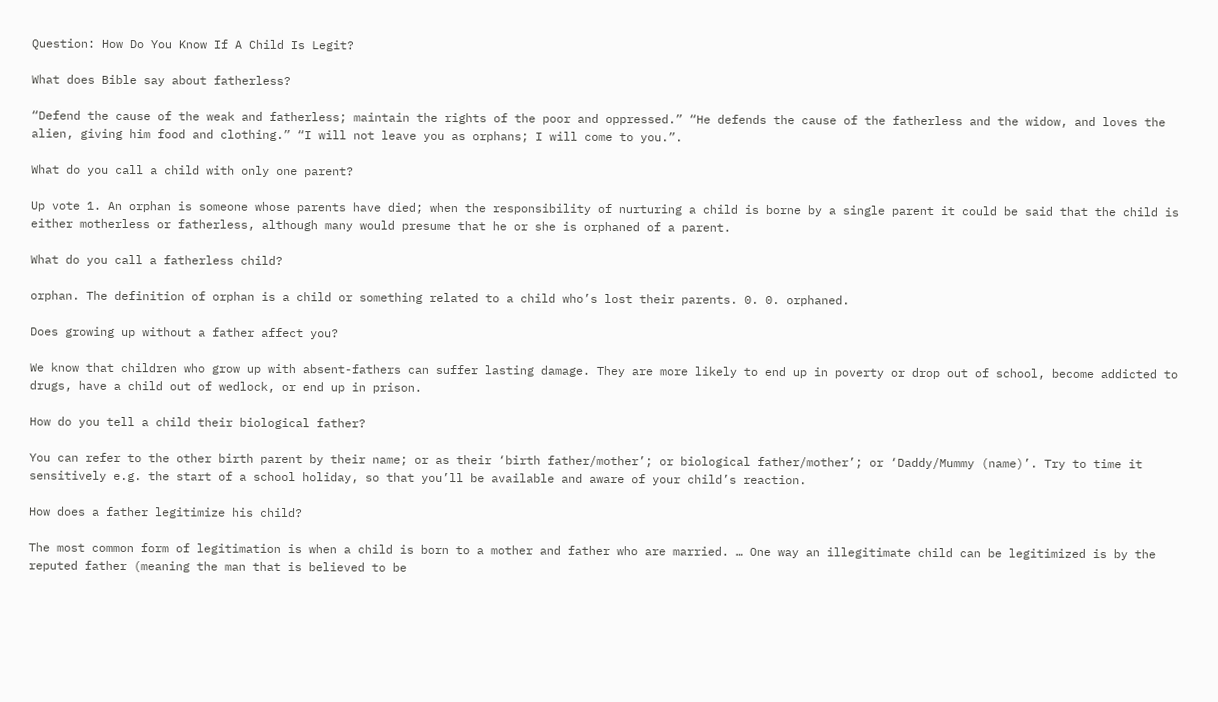Question: How Do You Know If A Child Is Legit?

What does Bible say about fatherless?

“Defend the cause of the weak and fatherless; maintain the rights of the poor and oppressed.” “He defends the cause of the fatherless and the widow, and loves the alien, giving him food and clothing.” “I will not leave you as orphans; I will come to you.”.

What do you call a child with only one parent?

Up vote 1. An orphan is someone whose parents have died; when the responsibility of nurturing a child is borne by a single parent it could be said that the child is either motherless or fatherless, although many would presume that he or she is orphaned of a parent.

What do you call a fatherless child?

orphan. The definition of orphan is a child or something related to a child who’s lost their parents. 0. 0. orphaned.

Does growing up without a father affect you?

We know that children who grow up with absent-fathers can suffer lasting damage. They are more likely to end up in poverty or drop out of school, become addicted to drugs, have a child out of wedlock, or end up in prison.

How do you tell a child their biological father?

You can refer to the other birth parent by their name; or as their ‘birth father/mother’; or biological father/mother’; or ‘Daddy/Mummy (name)’. Try to time it sensitively e.g. the start of a school holiday, so that you’ll be available and aware of your child’s reaction.

How does a father legitimize his child?

The most common form of legitimation is when a child is born to a mother and father who are married. … One way an illegitimate child can be legitimized is by the reputed father (meaning the man that is believed to be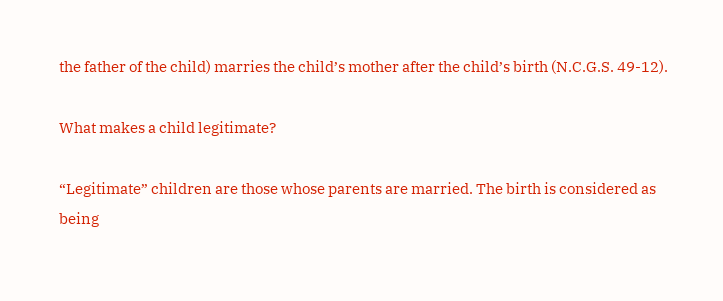the father of the child) marries the child’s mother after the child’s birth (N.C.G.S. 49-12).

What makes a child legitimate?

“Legitimate” children are those whose parents are married. The birth is considered as being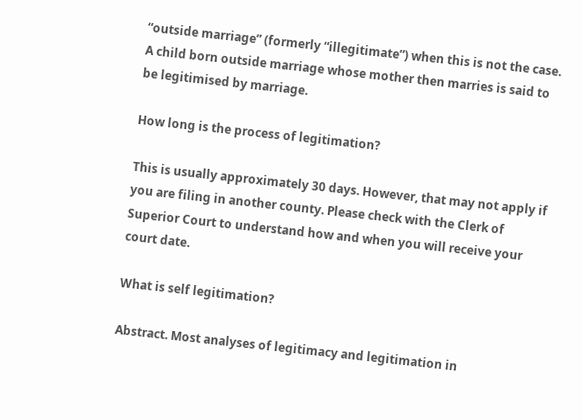“outside marriage” (formerly “illegitimate”) when this is not the case. A child born outside marriage whose mother then marries is said to be legitimised by marriage.

How long is the process of legitimation?

This is usually approximately 30 days. However, that may not apply if you are filing in another county. Please check with the Clerk of Superior Court to understand how and when you will receive your court date.

What is self legitimation?

Abstract. Most analyses of legitimacy and legitimation in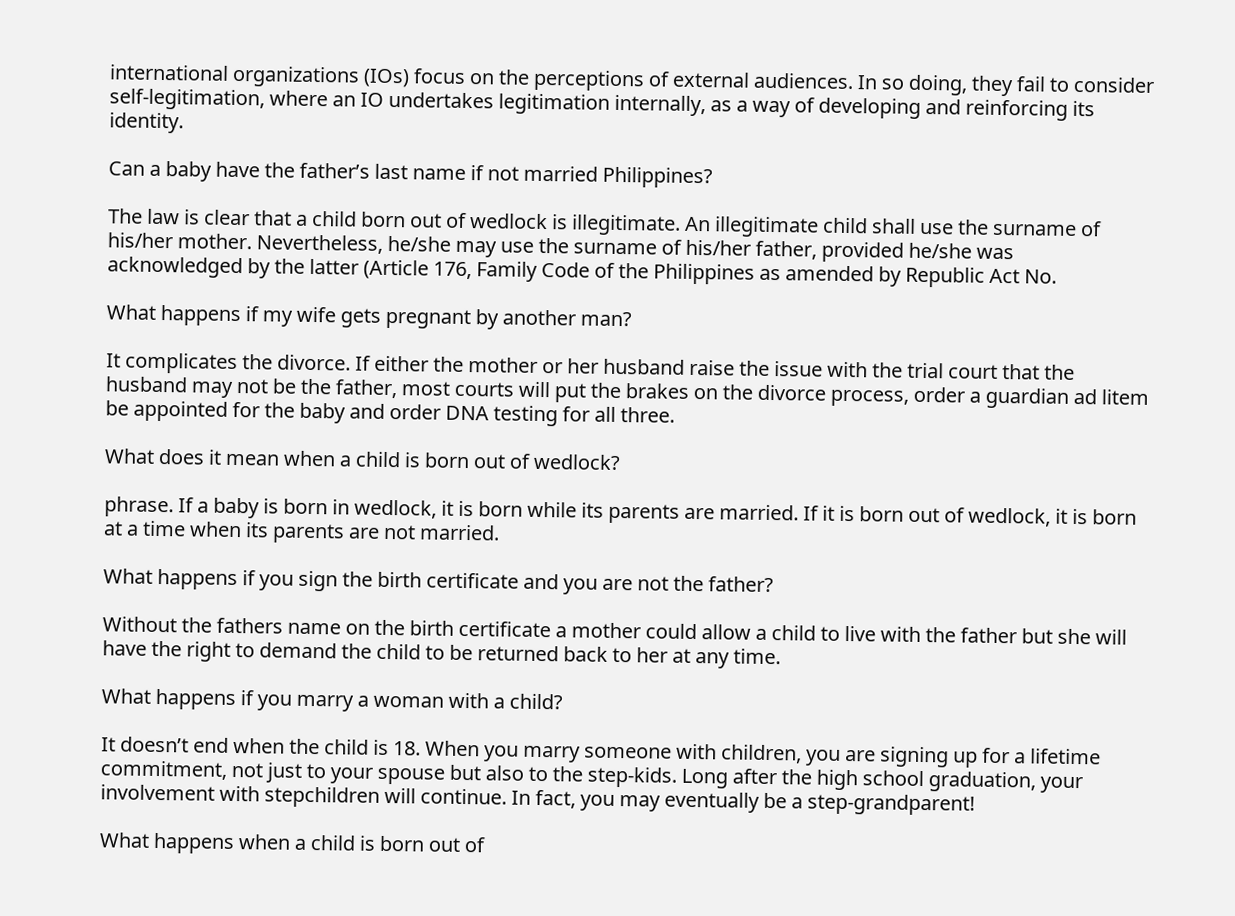international organizations (IOs) focus on the perceptions of external audiences. In so doing, they fail to consider self-legitimation, where an IO undertakes legitimation internally, as a way of developing and reinforcing its identity.

Can a baby have the father’s last name if not married Philippines?

The law is clear that a child born out of wedlock is illegitimate. An illegitimate child shall use the surname of his/her mother. Nevertheless, he/she may use the surname of his/her father, provided he/she was acknowledged by the latter (Article 176, Family Code of the Philippines as amended by Republic Act No.

What happens if my wife gets pregnant by another man?

It complicates the divorce. If either the mother or her husband raise the issue with the trial court that the husband may not be the father, most courts will put the brakes on the divorce process, order a guardian ad litem be appointed for the baby and order DNA testing for all three.

What does it mean when a child is born out of wedlock?

phrase. If a baby is born in wedlock, it is born while its parents are married. If it is born out of wedlock, it is born at a time when its parents are not married.

What happens if you sign the birth certificate and you are not the father?

Without the fathers name on the birth certificate a mother could allow a child to live with the father but she will have the right to demand the child to be returned back to her at any time.

What happens if you marry a woman with a child?

It doesn’t end when the child is 18. When you marry someone with children, you are signing up for a lifetime commitment, not just to your spouse but also to the step-kids. Long after the high school graduation, your involvement with stepchildren will continue. In fact, you may eventually be a step-grandparent!

What happens when a child is born out of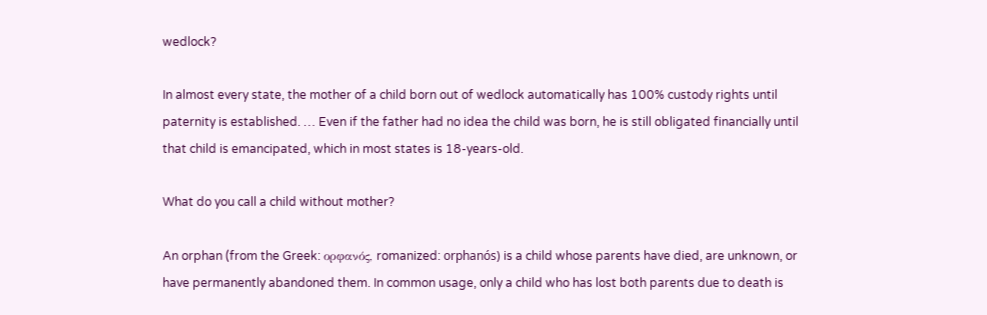wedlock?

In almost every state, the mother of a child born out of wedlock automatically has 100% custody rights until paternity is established. … Even if the father had no idea the child was born, he is still obligated financially until that child is emancipated, which in most states is 18-years-old.

What do you call a child without mother?

An orphan (from the Greek: ορφανός, romanized: orphanós) is a child whose parents have died, are unknown, or have permanently abandoned them. In common usage, only a child who has lost both parents due to death is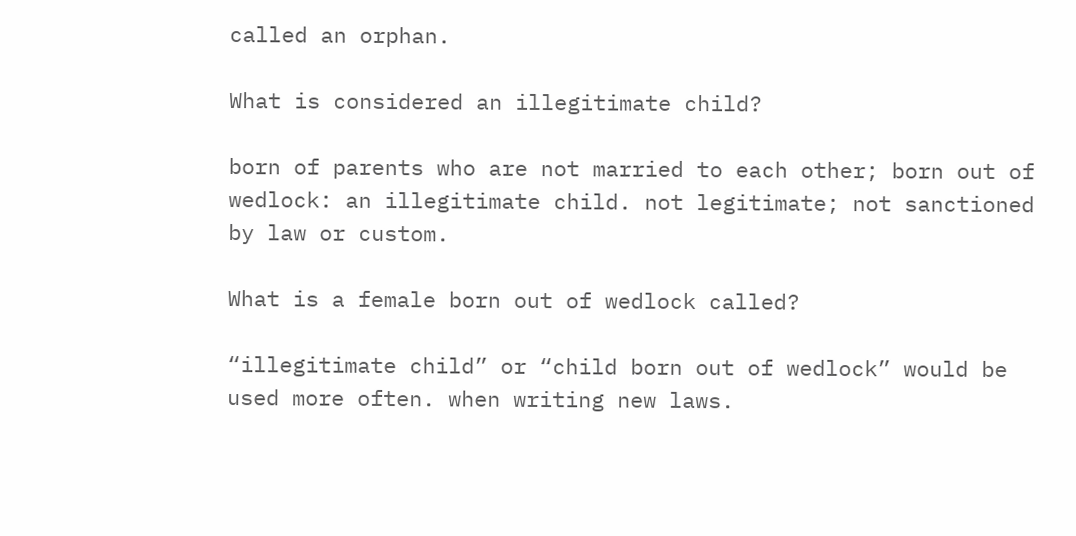called an orphan.

What is considered an illegitimate child?

born of parents who are not married to each other; born out of wedlock: an illegitimate child. not legitimate; not sanctioned by law or custom.

What is a female born out of wedlock called?

“illegitimate child” or “child born out of wedlock” would be used more often. when writing new laws.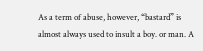As a term of abuse, however, “bastard” is almost always used to insult a boy. or man. A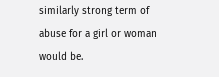similarly strong term of abuse for a girl or woman would be.